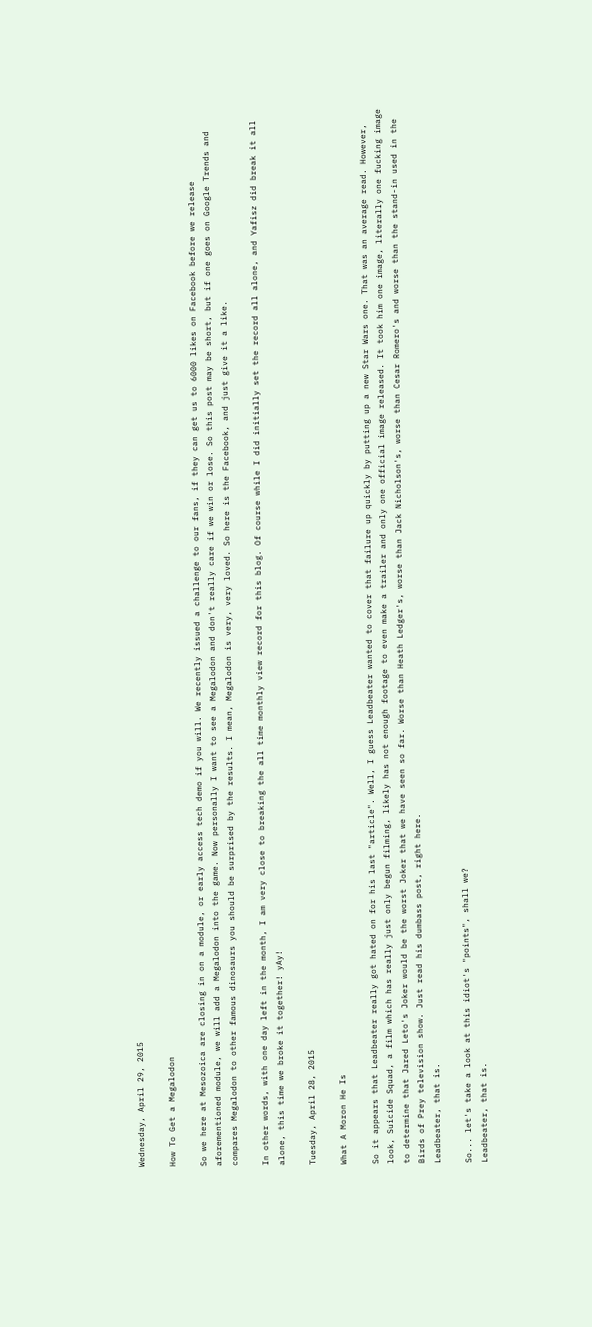Wednesday, April 29, 2015

How To Get a Megalodon

So we here at Mesozoica are closing in on a module, or early access tech demo if you will. We recently issued a challenge to our fans, if they can get us to 6000 likes on Facebook before we release aforementioned module, we will add a Megalodon into the game. Now personally I want to see a Megalodon and don't really care if we win or lose. So this post may be short, but if one goes on Google Trends and compares Megalodon to other famous dinosaurs you should be surprised by the results. I mean, Megalodon is very, very loved. So here is the Facebook, and just give it a like.

In other words, with one day left in the month, I am very close to breaking the all time monthly view record for this blog. Of course while I did initially set the record all alone, and Yafisz did break it all alone, this time we broke it together! yAy!

Tuesday, April 28, 2015

What A Moron He Is

So it appears that Leadbeater really got hated on for his last "article". Well, I guess Leadbeater wanted to cover that failure up quickly by putting up a new Star Wars one. That was an average read. However, look, Suicide Squad, a film which has really just only begun filming, likely has not enough footage to even make a trailer and only one official image released. It took him one image, literally one fucking image to determine that Jared Leto's Joker would be the worst Joker that we have seen so far. Worse than Heath Ledger's, worse than Jack Nicholson's, worse than Cesar Romero's and worse than the stand-in used in the Birds of Prey television show. Just read his dumbass post, right here.
Leadbeater, that is.

So... let's take a look at this idiot's "points", shall we?
Leadbeater, that is.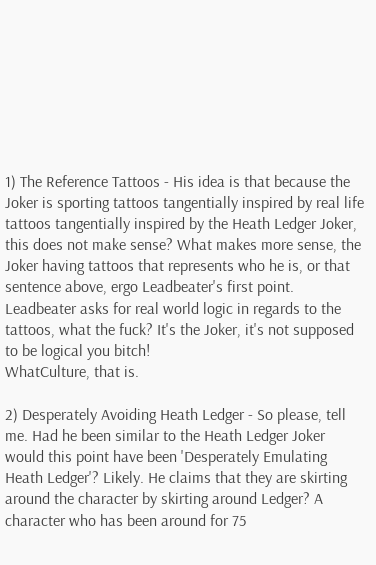1) The Reference Tattoos - His idea is that because the Joker is sporting tattoos tangentially inspired by real life tattoos tangentially inspired by the Heath Ledger Joker, this does not make sense? What makes more sense, the Joker having tattoos that represents who he is, or that sentence above, ergo Leadbeater's first point. Leadbeater asks for real world logic in regards to the tattoos, what the fuck? It's the Joker, it's not supposed to be logical you bitch!
WhatCulture, that is.

2) Desperately Avoiding Heath Ledger - So please, tell me. Had he been similar to the Heath Ledger Joker would this point have been 'Desperately Emulating Heath Ledger'? Likely. He claims that they are skirting around the character by skirting around Ledger? A character who has been around for 75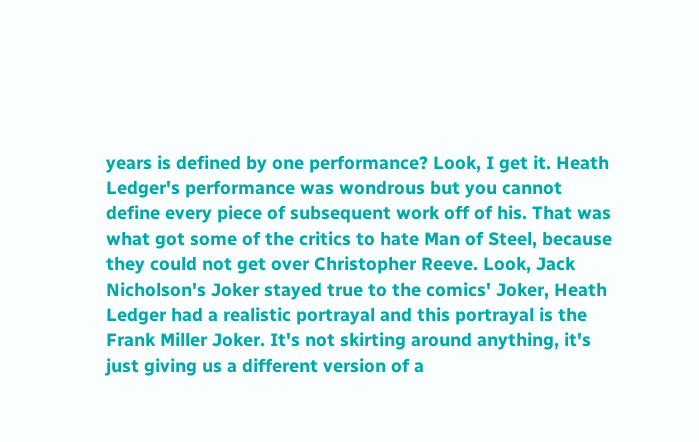years is defined by one performance? Look, I get it. Heath Ledger's performance was wondrous but you cannot define every piece of subsequent work off of his. That was what got some of the critics to hate Man of Steel, because they could not get over Christopher Reeve. Look, Jack Nicholson's Joker stayed true to the comics' Joker, Heath Ledger had a realistic portrayal and this portrayal is the Frank Miller Joker. It's not skirting around anything, it's just giving us a different version of a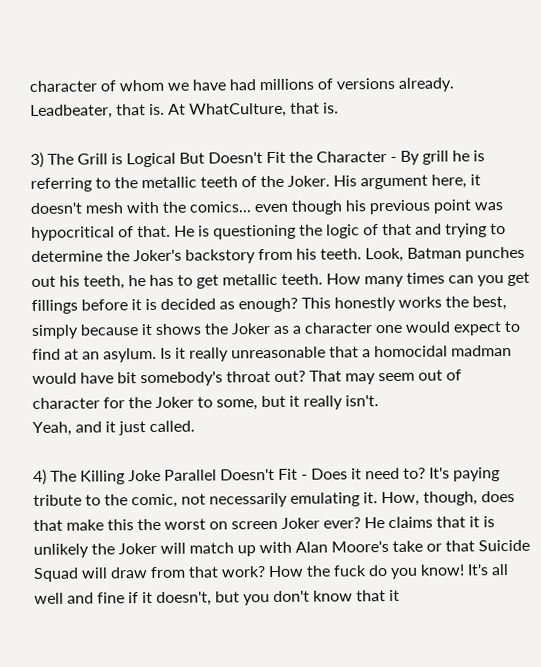character of whom we have had millions of versions already.
Leadbeater, that is. At WhatCulture, that is.

3) The Grill is Logical But Doesn't Fit the Character - By grill he is referring to the metallic teeth of the Joker. His argument here, it doesn't mesh with the comics... even though his previous point was hypocritical of that. He is questioning the logic of that and trying to determine the Joker's backstory from his teeth. Look, Batman punches out his teeth, he has to get metallic teeth. How many times can you get fillings before it is decided as enough? This honestly works the best, simply because it shows the Joker as a character one would expect to find at an asylum. Is it really unreasonable that a homocidal madman would have bit somebody's throat out? That may seem out of character for the Joker to some, but it really isn't.
Yeah, and it just called.

4) The Killing Joke Parallel Doesn't Fit - Does it need to? It's paying tribute to the comic, not necessarily emulating it. How, though, does that make this the worst on screen Joker ever? He claims that it is unlikely the Joker will match up with Alan Moore's take or that Suicide Squad will draw from that work? How the fuck do you know! It's all well and fine if it doesn't, but you don't know that it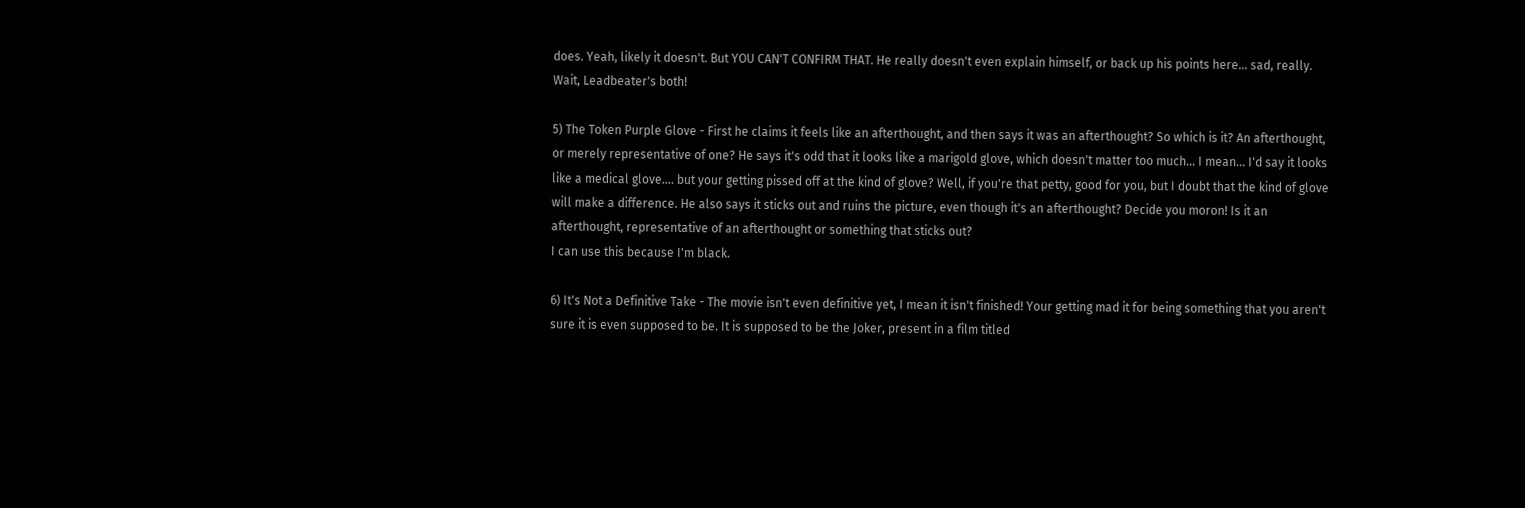does. Yeah, likely it doesn't. But YOU CAN'T CONFIRM THAT. He really doesn't even explain himself, or back up his points here... sad, really.
Wait, Leadbeater's both!

5) The Token Purple Glove - First he claims it feels like an afterthought, and then says it was an afterthought? So which is it? An afterthought, or merely representative of one? He says it's odd that it looks like a marigold glove, which doesn't matter too much... I mean... I'd say it looks like a medical glove.... but your getting pissed off at the kind of glove? Well, if you're that petty, good for you, but I doubt that the kind of glove will make a difference. He also says it sticks out and ruins the picture, even though it's an afterthought? Decide you moron! Is it an afterthought, representative of an afterthought or something that sticks out?
I can use this because I'm black.

6) It's Not a Definitive Take - The movie isn't even definitive yet, I mean it isn't finished! Your getting mad it for being something that you aren't sure it is even supposed to be. It is supposed to be the Joker, present in a film titled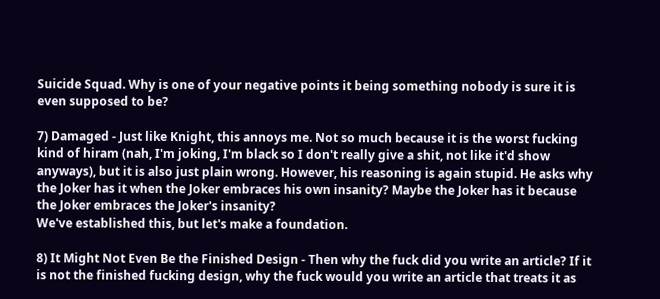Suicide Squad. Why is one of your negative points it being something nobody is sure it is even supposed to be?

7) Damaged - Just like Knight, this annoys me. Not so much because it is the worst fucking kind of hiram (nah, I'm joking, I'm black so I don't really give a shit, not like it'd show anyways), but it is also just plain wrong. However, his reasoning is again stupid. He asks why the Joker has it when the Joker embraces his own insanity? Maybe the Joker has it because the Joker embraces the Joker's insanity?
We've established this, but let's make a foundation.

8) It Might Not Even Be the Finished Design - Then why the fuck did you write an article? If it is not the finished fucking design, why the fuck would you write an article that treats it as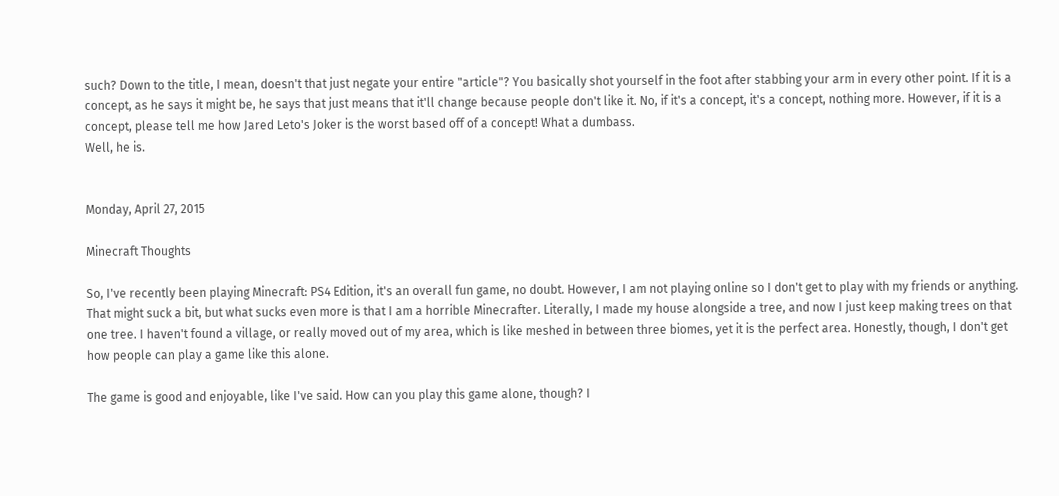such? Down to the title, I mean, doesn't that just negate your entire "article"? You basically shot yourself in the foot after stabbing your arm in every other point. If it is a concept, as he says it might be, he says that just means that it'll change because people don't like it. No, if it's a concept, it's a concept, nothing more. However, if it is a concept, please tell me how Jared Leto's Joker is the worst based off of a concept! What a dumbass.
Well, he is.


Monday, April 27, 2015

Minecraft Thoughts

So, I've recently been playing Minecraft: PS4 Edition, it's an overall fun game, no doubt. However, I am not playing online so I don't get to play with my friends or anything. That might suck a bit, but what sucks even more is that I am a horrible Minecrafter. Literally, I made my house alongside a tree, and now I just keep making trees on that one tree. I haven't found a village, or really moved out of my area, which is like meshed in between three biomes, yet it is the perfect area. Honestly, though, I don't get how people can play a game like this alone.

The game is good and enjoyable, like I've said. How can you play this game alone, though? I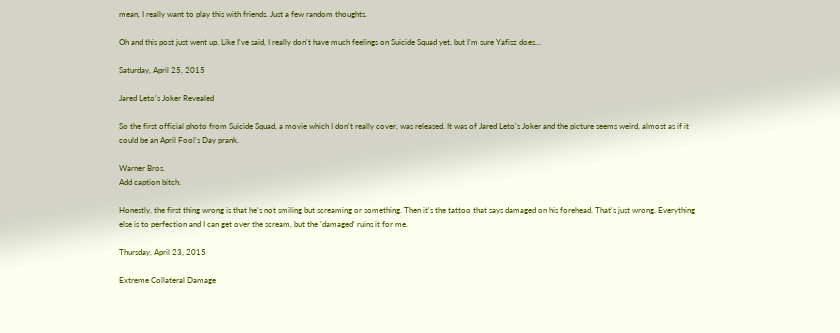mean, I really want to play this with friends. Just a few random thoughts.

Oh and this post just went up. Like I've said, I really don't have much feelings on Suicide Squad yet, but I'm sure Yafisz does...

Saturday, April 25, 2015

Jared Leto's Joker Revealed

So the first official photo from Suicide Squad, a movie which I don't really cover, was released. It was of Jared Leto's Joker and the picture seems weird, almost as if it could be an April Fool's Day prank.

Warner Bros.
Add caption bitch.

Honestly, the first thing wrong is that he's not smiling but screaming or something. Then it's the tattoo that says damaged on his forehead. That's just wrong. Everything else is to perfection and I can get over the scream, but the 'damaged' ruins it for me.

Thursday, April 23, 2015

Extreme Collateral Damage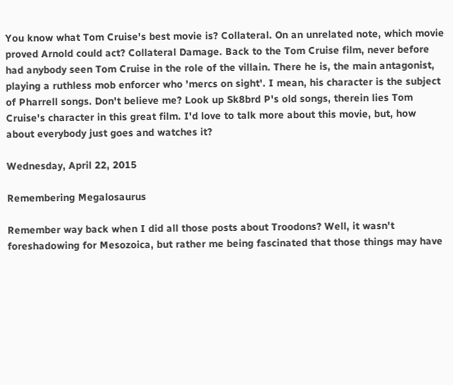You know what Tom Cruise's best movie is? Collateral. On an unrelated note, which movie proved Arnold could act? Collateral Damage. Back to the Tom Cruise film, never before had anybody seen Tom Cruise in the role of the villain. There he is, the main antagonist, playing a ruthless mob enforcer who 'mercs on sight'. I mean, his character is the subject of Pharrell songs. Don't believe me? Look up Sk8brd P's old songs, therein lies Tom Cruise's character in this great film. I'd love to talk more about this movie, but, how about everybody just goes and watches it?

Wednesday, April 22, 2015

Remembering Megalosaurus

Remember way back when I did all those posts about Troodons? Well, it wasn't foreshadowing for Mesozoica, but rather me being fascinated that those things may have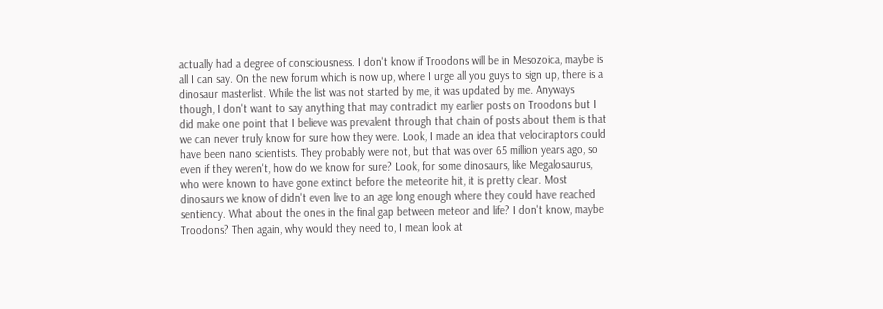actually had a degree of consciousness. I don't know if Troodons will be in Mesozoica, maybe is all I can say. On the new forum which is now up, where I urge all you guys to sign up, there is a dinosaur masterlist. While the list was not started by me, it was updated by me. Anyways though, I don't want to say anything that may contradict my earlier posts on Troodons but I did make one point that I believe was prevalent through that chain of posts about them is that we can never truly know for sure how they were. Look, I made an idea that velociraptors could have been nano scientists. They probably were not, but that was over 65 million years ago, so even if they weren't, how do we know for sure? Look, for some dinosaurs, like Megalosaurus, who were known to have gone extinct before the meteorite hit, it is pretty clear. Most dinosaurs we know of didn't even live to an age long enough where they could have reached sentiency. What about the ones in the final gap between meteor and life? I don't know, maybe Troodons? Then again, why would they need to, I mean look at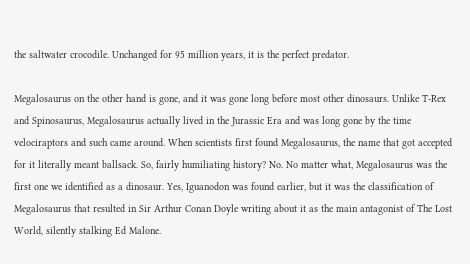the saltwater crocodile. Unchanged for 95 million years, it is the perfect predator.

Megalosaurus on the other hand is gone, and it was gone long before most other dinosaurs. Unlike T-Rex and Spinosaurus, Megalosaurus actually lived in the Jurassic Era and was long gone by the time velociraptors and such came around. When scientists first found Megalosaurus, the name that got accepted for it literally meant ballsack. So, fairly humiliating history? No. No matter what, Megalosaurus was the first one we identified as a dinosaur. Yes, Iguanodon was found earlier, but it was the classification of Megalosaurus that resulted in Sir Arthur Conan Doyle writing about it as the main antagonist of The Lost World, silently stalking Ed Malone.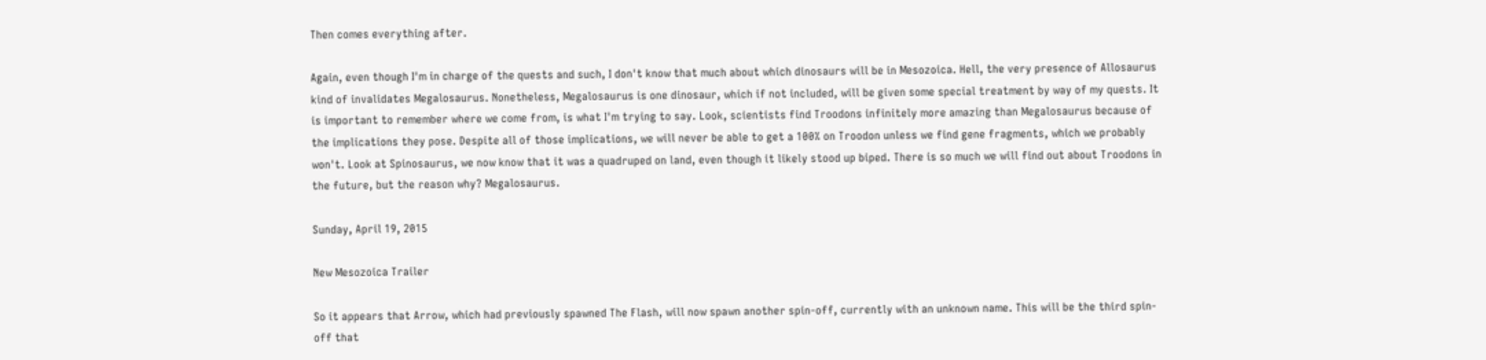Then comes everything after.

Again, even though I'm in charge of the quests and such, I don't know that much about which dinosaurs will be in Mesozoica. Hell, the very presence of Allosaurus kind of invalidates Megalosaurus. Nonetheless, Megalosaurus is one dinosaur, which if not included, will be given some special treatment by way of my quests. It is important to remember where we come from, is what I'm trying to say. Look, scientists find Troodons infinitely more amazing than Megalosaurus because of the implications they pose. Despite all of those implications, we will never be able to get a 100% on Troodon unless we find gene fragments, which we probably won't. Look at Spinosaurus, we now know that it was a quadruped on land, even though it likely stood up biped. There is so much we will find out about Troodons in the future, but the reason why? Megalosaurus.

Sunday, April 19, 2015

New Mesozoica Trailer

So it appears that Arrow, which had previously spawned The Flash, will now spawn another spin-off, currently with an unknown name. This will be the third spin-off that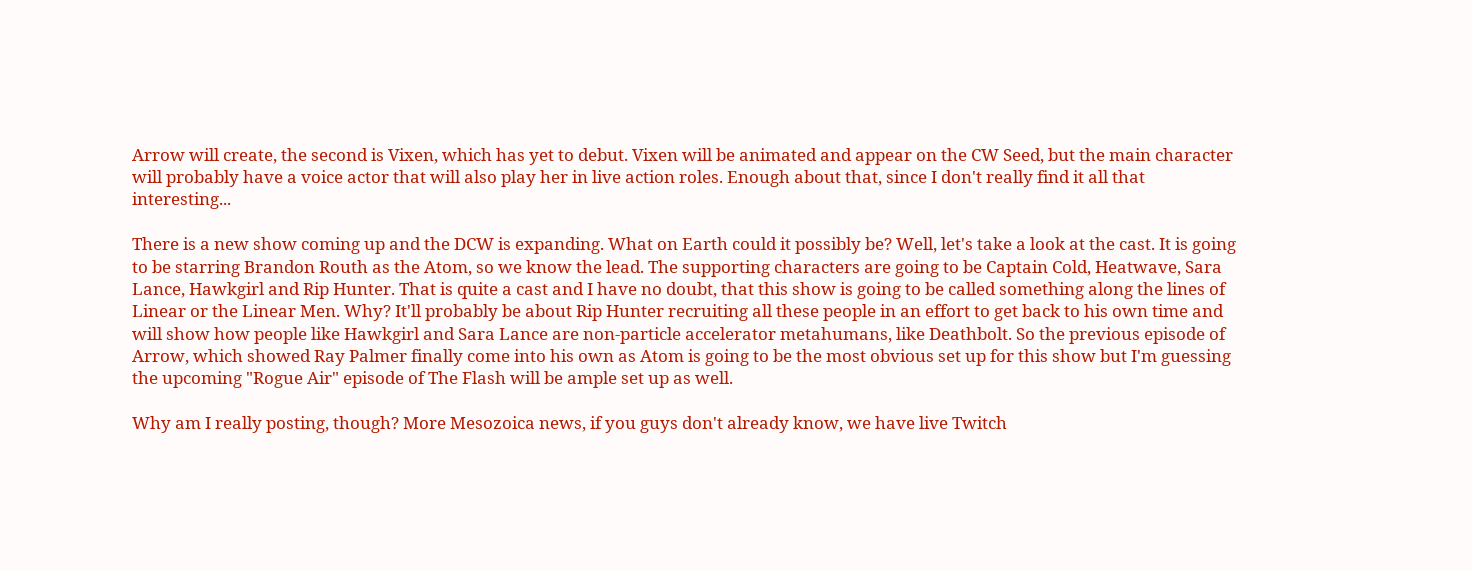Arrow will create, the second is Vixen, which has yet to debut. Vixen will be animated and appear on the CW Seed, but the main character will probably have a voice actor that will also play her in live action roles. Enough about that, since I don't really find it all that interesting...

There is a new show coming up and the DCW is expanding. What on Earth could it possibly be? Well, let's take a look at the cast. It is going to be starring Brandon Routh as the Atom, so we know the lead. The supporting characters are going to be Captain Cold, Heatwave, Sara Lance, Hawkgirl and Rip Hunter. That is quite a cast and I have no doubt, that this show is going to be called something along the lines of Linear or the Linear Men. Why? It'll probably be about Rip Hunter recruiting all these people in an effort to get back to his own time and will show how people like Hawkgirl and Sara Lance are non-particle accelerator metahumans, like Deathbolt. So the previous episode of Arrow, which showed Ray Palmer finally come into his own as Atom is going to be the most obvious set up for this show but I'm guessing the upcoming "Rogue Air" episode of The Flash will be ample set up as well.

Why am I really posting, though? More Mesozoica news, if you guys don't already know, we have live Twitch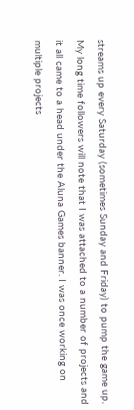streams up every Saturday (sometimes Sunday and Friday) to pump the game up. My long time followers will note that I was attached to a number of projects and it all came to a head under the Aluna Games banner. I was once working on multiple projects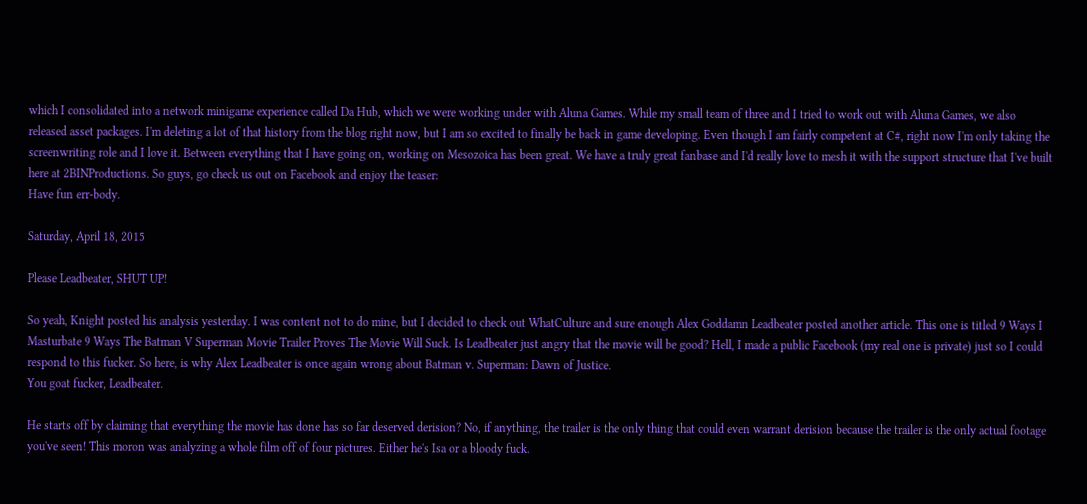which I consolidated into a network minigame experience called Da Hub, which we were working under with Aluna Games. While my small team of three and I tried to work out with Aluna Games, we also released asset packages. I'm deleting a lot of that history from the blog right now, but I am so excited to finally be back in game developing. Even though I am fairly competent at C#, right now I'm only taking the screenwriting role and I love it. Between everything that I have going on, working on Mesozoica has been great. We have a truly great fanbase and I'd really love to mesh it with the support structure that I've built here at 2BINProductions. So guys, go check us out on Facebook and enjoy the teaser:
Have fun err-body.

Saturday, April 18, 2015

Please Leadbeater, SHUT UP!

So yeah, Knight posted his analysis yesterday. I was content not to do mine, but I decided to check out WhatCulture and sure enough Alex Goddamn Leadbeater posted another article. This one is titled 9 Ways I Masturbate 9 Ways The Batman V Superman Movie Trailer Proves The Movie Will Suck. Is Leadbeater just angry that the movie will be good? Hell, I made a public Facebook (my real one is private) just so I could respond to this fucker. So here, is why Alex Leadbeater is once again wrong about Batman v. Superman: Dawn of Justice.
You goat fucker, Leadbeater.

He starts off by claiming that everything the movie has done has so far deserved derision? No, if anything, the trailer is the only thing that could even warrant derision because the trailer is the only actual footage you've seen! This moron was analyzing a whole film off of four pictures. Either he's Isa or a bloody fuck.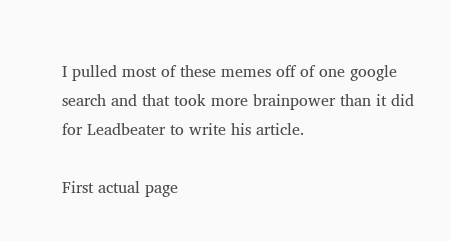I pulled most of these memes off of one google search and that took more brainpower than it did for Leadbeater to write his article.

First actual page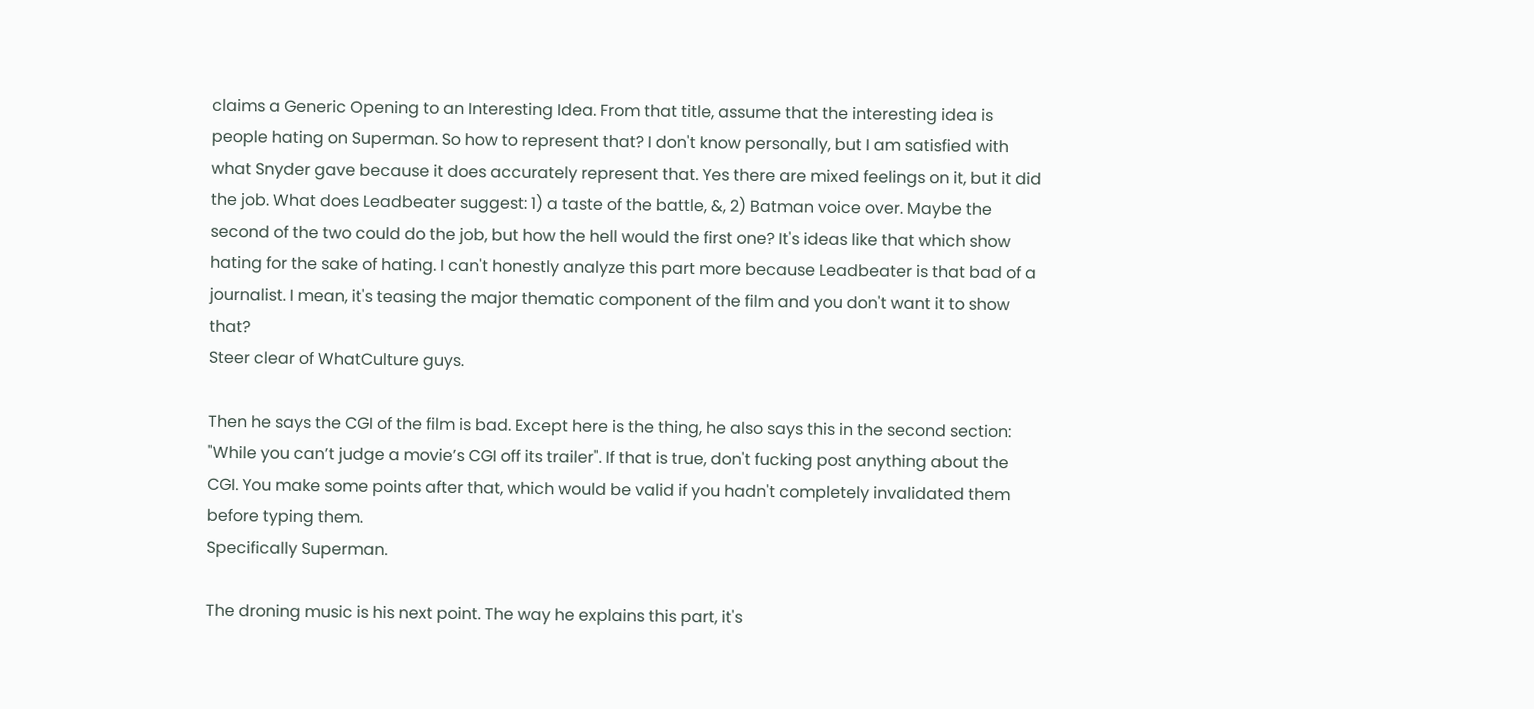claims a Generic Opening to an Interesting Idea. From that title, assume that the interesting idea is people hating on Superman. So how to represent that? I don't know personally, but I am satisfied with what Snyder gave because it does accurately represent that. Yes there are mixed feelings on it, but it did the job. What does Leadbeater suggest: 1) a taste of the battle, &, 2) Batman voice over. Maybe the second of the two could do the job, but how the hell would the first one? It's ideas like that which show hating for the sake of hating. I can't honestly analyze this part more because Leadbeater is that bad of a journalist. I mean, it's teasing the major thematic component of the film and you don't want it to show that?
Steer clear of WhatCulture guys.

Then he says the CGI of the film is bad. Except here is the thing, he also says this in the second section: "While you can’t judge a movie’s CGI off its trailer". If that is true, don't fucking post anything about the CGI. You make some points after that, which would be valid if you hadn't completely invalidated them before typing them.
Specifically Superman.

The droning music is his next point. The way he explains this part, it's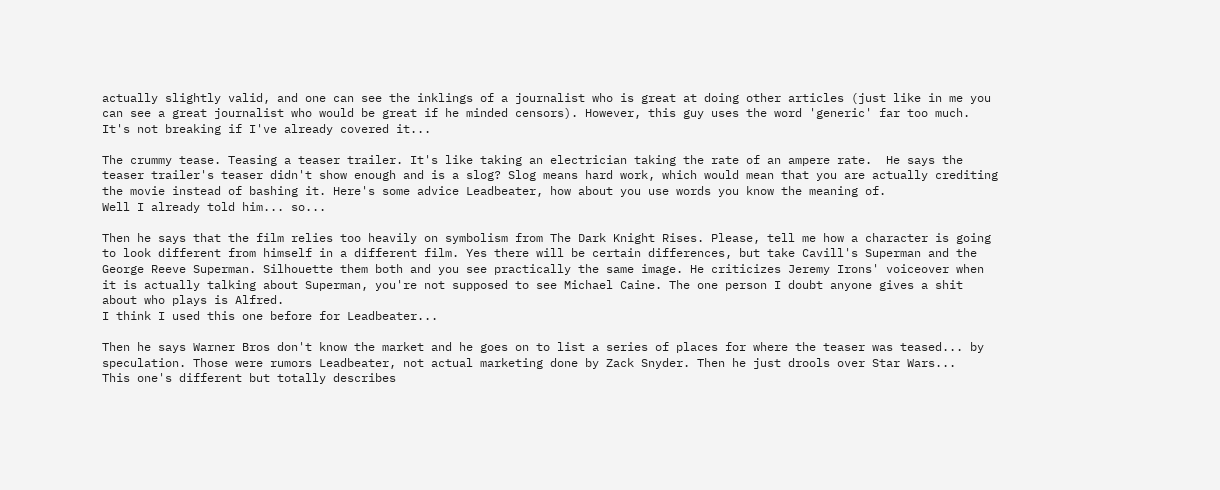actually slightly valid, and one can see the inklings of a journalist who is great at doing other articles (just like in me you can see a great journalist who would be great if he minded censors). However, this guy uses the word 'generic' far too much.
It's not breaking if I've already covered it...

The crummy tease. Teasing a teaser trailer. It's like taking an electrician taking the rate of an ampere rate.  He says the teaser trailer's teaser didn't show enough and is a slog? Slog means hard work, which would mean that you are actually crediting the movie instead of bashing it. Here's some advice Leadbeater, how about you use words you know the meaning of.
Well I already told him... so...

Then he says that the film relies too heavily on symbolism from The Dark Knight Rises. Please, tell me how a character is going to look different from himself in a different film. Yes there will be certain differences, but take Cavill's Superman and the George Reeve Superman. Silhouette them both and you see practically the same image. He criticizes Jeremy Irons' voiceover when it is actually talking about Superman, you're not supposed to see Michael Caine. The one person I doubt anyone gives a shit about who plays is Alfred.
I think I used this one before for Leadbeater...

Then he says Warner Bros don't know the market and he goes on to list a series of places for where the teaser was teased... by speculation. Those were rumors Leadbeater, not actual marketing done by Zack Snyder. Then he just drools over Star Wars...
This one's different but totally describes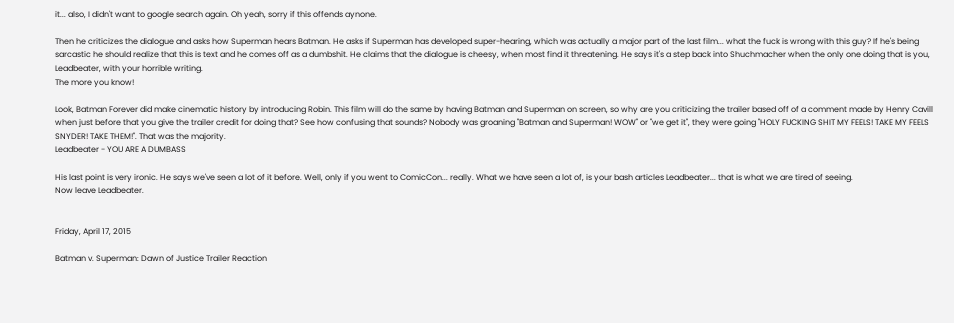it... also, I didn't want to google search again. Oh yeah, sorry if this offends aynone.

Then he criticizes the dialogue and asks how Superman hears Batman. He asks if Superman has developed super-hearing, which was actually a major part of the last film... what the fuck is wrong with this guy? If he's being sarcastic he should realize that this is text and he comes off as a dumbshit. He claims that the dialogue is cheesy, when most find it threatening. He says it's a step back into Shuchmacher when the only one doing that is you, Leadbeater, with your horrible writing.
The more you know!

Look, Batman Forever did make cinematic history by introducing Robin. This film will do the same by having Batman and Superman on screen, so why are you criticizing the trailer based off of a comment made by Henry Cavill when just before that you give the trailer credit for doing that? See how confusing that sounds? Nobody was groaning "Batman and Superman! WOW" or "we get it", they were going "HOLY FUCKING SHIT MY FEELS! TAKE MY FEELS SNYDER! TAKE THEM!". That was the majority.
Leadbeater - YOU ARE A DUMBASS

His last point is very ironic. He says we've seen a lot of it before. Well, only if you went to ComicCon... really. What we have seen a lot of, is your bash articles Leadbeater... that is what we are tired of seeing.
Now leave Leadbeater.


Friday, April 17, 2015

Batman v. Superman: Dawn of Justice Trailer Reaction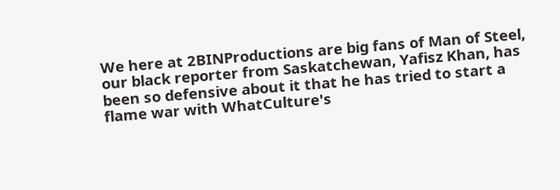We here at 2BINProductions are big fans of Man of Steel, our black reporter from Saskatchewan, Yafisz Khan, has been so defensive about it that he has tried to start a flame war with WhatCulture's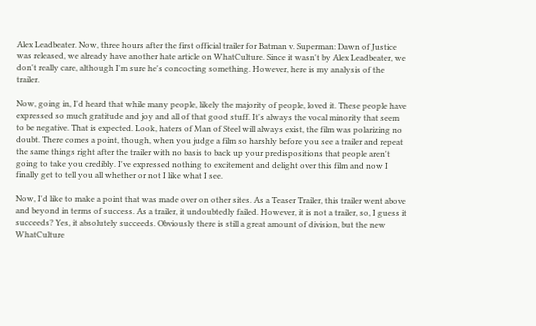Alex Leadbeater. Now, three hours after the first official trailer for Batman v. Superman: Dawn of Justice was released, we already have another hate article on WhatCulture. Since it wasn't by Alex Leadbeater, we don't really care, although I'm sure he's concocting something. However, here is my analysis of the trailer.

Now, going in, I'd heard that while many people, likely the majority of people, loved it. These people have expressed so much gratitude and joy and all of that good stuff. It's always the vocal minority that seem to be negative. That is expected. Look, haters of Man of Steel will always exist, the film was polarizing no doubt. There comes a point, though, when you judge a film so harshly before you see a trailer and repeat the same things right after the trailer with no basis to back up your predispositions that people aren't going to take you credibly. I've expressed nothing to excitement and delight over this film and now I finally get to tell you all whether or not I like what I see.

Now, I'd like to make a point that was made over on other sites. As a Teaser Trailer, this trailer went above and beyond in terms of success. As a trailer, it undoubtedly failed. However, it is not a trailer, so, I guess it succeeds? Yes, it absolutely succeeds. Obviously there is still a great amount of division, but the new WhatCulture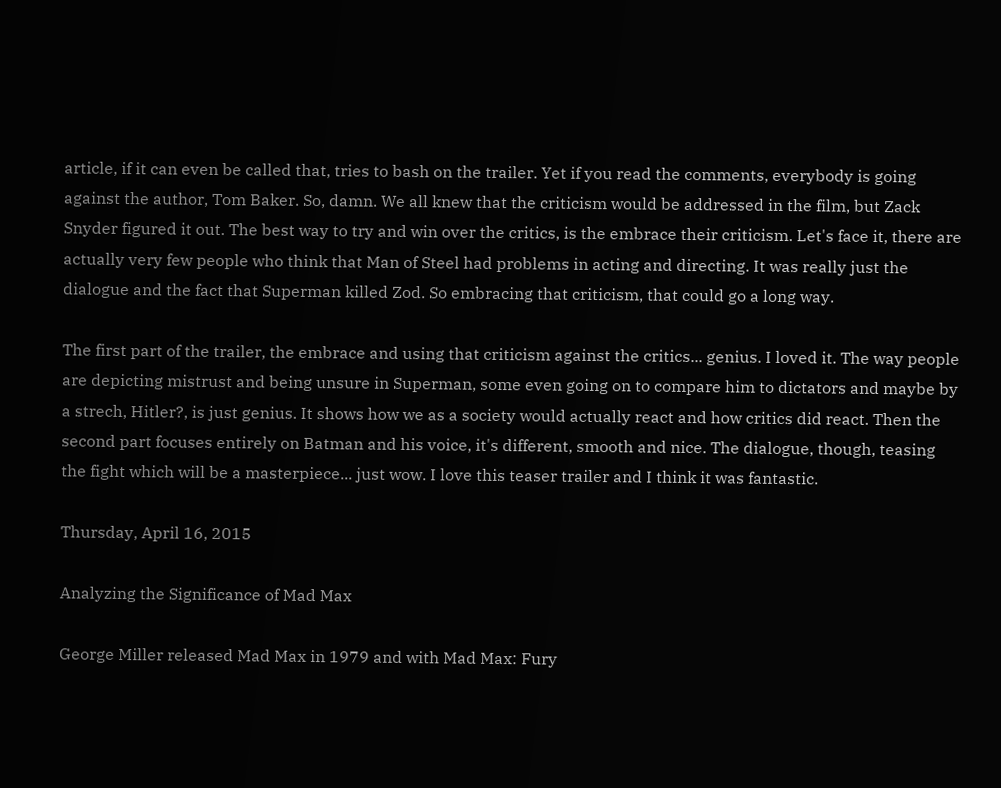article, if it can even be called that, tries to bash on the trailer. Yet if you read the comments, everybody is going against the author, Tom Baker. So, damn. We all knew that the criticism would be addressed in the film, but Zack Snyder figured it out. The best way to try and win over the critics, is the embrace their criticism. Let's face it, there are actually very few people who think that Man of Steel had problems in acting and directing. It was really just the dialogue and the fact that Superman killed Zod. So embracing that criticism, that could go a long way.

The first part of the trailer, the embrace and using that criticism against the critics... genius. I loved it. The way people are depicting mistrust and being unsure in Superman, some even going on to compare him to dictators and maybe by a strech, Hitler?, is just genius. It shows how we as a society would actually react and how critics did react. Then the second part focuses entirely on Batman and his voice, it's different, smooth and nice. The dialogue, though, teasing the fight which will be a masterpiece... just wow. I love this teaser trailer and I think it was fantastic.

Thursday, April 16, 2015

Analyzing the Significance of Mad Max

George Miller released Mad Max in 1979 and with Mad Max: Fury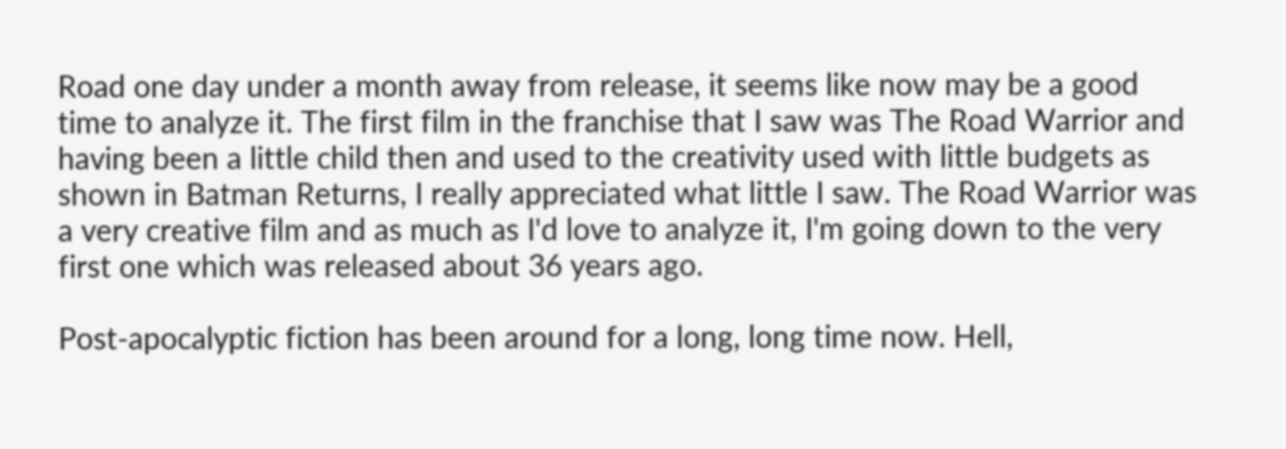Road one day under a month away from release, it seems like now may be a good time to analyze it. The first film in the franchise that I saw was The Road Warrior and having been a little child then and used to the creativity used with little budgets as shown in Batman Returns, I really appreciated what little I saw. The Road Warrior was a very creative film and as much as I'd love to analyze it, I'm going down to the very first one which was released about 36 years ago.

Post-apocalyptic fiction has been around for a long, long time now. Hell,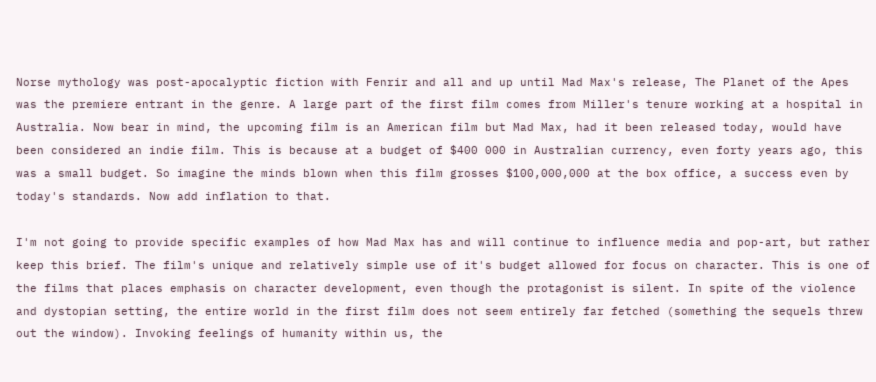Norse mythology was post-apocalyptic fiction with Fenrir and all and up until Mad Max's release, The Planet of the Apes was the premiere entrant in the genre. A large part of the first film comes from Miller's tenure working at a hospital in Australia. Now bear in mind, the upcoming film is an American film but Mad Max, had it been released today, would have been considered an indie film. This is because at a budget of $400 000 in Australian currency, even forty years ago, this was a small budget. So imagine the minds blown when this film grosses $100,000,000 at the box office, a success even by today's standards. Now add inflation to that.

I'm not going to provide specific examples of how Mad Max has and will continue to influence media and pop-art, but rather keep this brief. The film's unique and relatively simple use of it's budget allowed for focus on character. This is one of the films that places emphasis on character development, even though the protagonist is silent. In spite of the violence and dystopian setting, the entire world in the first film does not seem entirely far fetched (something the sequels threw out the window). Invoking feelings of humanity within us, the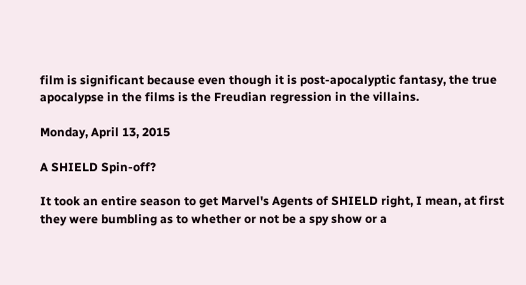film is significant because even though it is post-apocalyptic fantasy, the true apocalypse in the films is the Freudian regression in the villains.

Monday, April 13, 2015

A SHIELD Spin-off?

It took an entire season to get Marvel's Agents of SHIELD right, I mean, at first they were bumbling as to whether or not be a spy show or a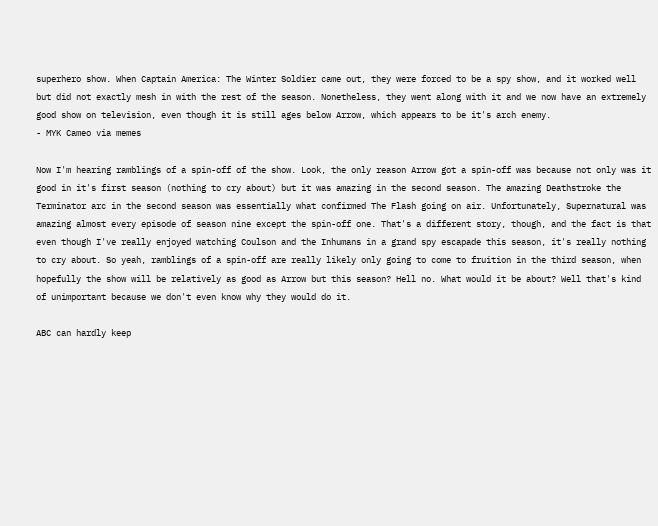superhero show. When Captain America: The Winter Soldier came out, they were forced to be a spy show, and it worked well but did not exactly mesh in with the rest of the season. Nonetheless, they went along with it and we now have an extremely good show on television, even though it is still ages below Arrow, which appears to be it's arch enemy.
- MYK Cameo via memes

Now I'm hearing ramblings of a spin-off of the show. Look, the only reason Arrow got a spin-off was because not only was it good in it's first season (nothing to cry about) but it was amazing in the second season. The amazing Deathstroke the Terminator arc in the second season was essentially what confirmed The Flash going on air. Unfortunately, Supernatural was amazing almost every episode of season nine except the spin-off one. That's a different story, though, and the fact is that even though I've really enjoyed watching Coulson and the Inhumans in a grand spy escapade this season, it's really nothing to cry about. So yeah, ramblings of a spin-off are really likely only going to come to fruition in the third season, when hopefully the show will be relatively as good as Arrow but this season? Hell no. What would it be about? Well that's kind of unimportant because we don't even know why they would do it.

ABC can hardly keep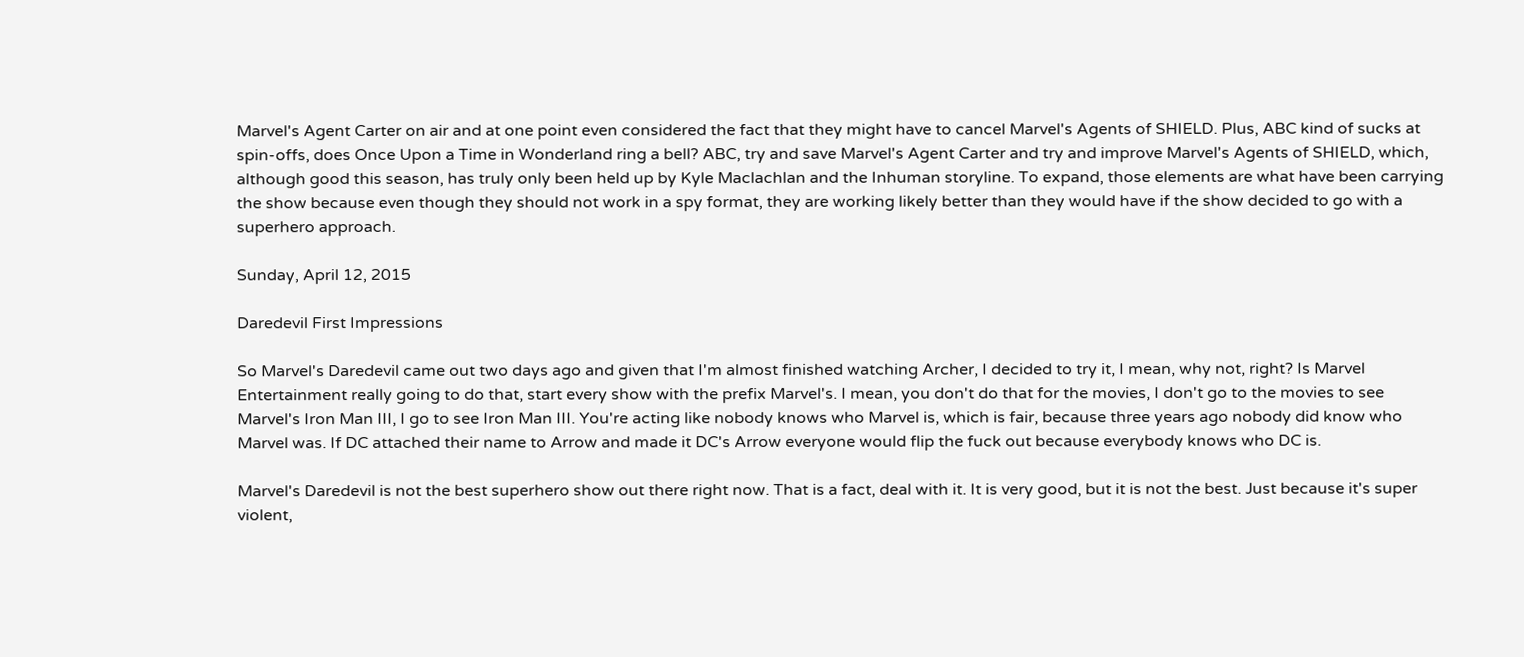Marvel's Agent Carter on air and at one point even considered the fact that they might have to cancel Marvel's Agents of SHIELD. Plus, ABC kind of sucks at spin-offs, does Once Upon a Time in Wonderland ring a bell? ABC, try and save Marvel's Agent Carter and try and improve Marvel's Agents of SHIELD, which, although good this season, has truly only been held up by Kyle Maclachlan and the Inhuman storyline. To expand, those elements are what have been carrying the show because even though they should not work in a spy format, they are working likely better than they would have if the show decided to go with a superhero approach.

Sunday, April 12, 2015

Daredevil First Impressions

So Marvel's Daredevil came out two days ago and given that I'm almost finished watching Archer, I decided to try it, I mean, why not, right? Is Marvel Entertainment really going to do that, start every show with the prefix Marvel's. I mean, you don't do that for the movies, I don't go to the movies to see Marvel's Iron Man III, I go to see Iron Man III. You're acting like nobody knows who Marvel is, which is fair, because three years ago nobody did know who Marvel was. If DC attached their name to Arrow and made it DC's Arrow everyone would flip the fuck out because everybody knows who DC is.

Marvel's Daredevil is not the best superhero show out there right now. That is a fact, deal with it. It is very good, but it is not the best. Just because it's super violent,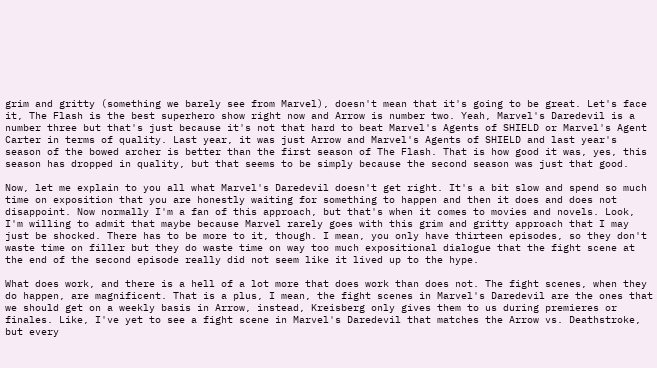grim and gritty (something we barely see from Marvel), doesn't mean that it's going to be great. Let's face it, The Flash is the best superhero show right now and Arrow is number two. Yeah, Marvel's Daredevil is a number three but that's just because it's not that hard to beat Marvel's Agents of SHIELD or Marvel's Agent Carter in terms of quality. Last year, it was just Arrow and Marvel's Agents of SHIELD and last year's season of the bowed archer is better than the first season of The Flash. That is how good it was, yes, this season has dropped in quality, but that seems to be simply because the second season was just that good.

Now, let me explain to you all what Marvel's Daredevil doesn't get right. It's a bit slow and spend so much time on exposition that you are honestly waiting for something to happen and then it does and does not disappoint. Now normally I'm a fan of this approach, but that's when it comes to movies and novels. Look, I'm willing to admit that maybe because Marvel rarely goes with this grim and gritty approach that I may just be shocked. There has to be more to it, though. I mean, you only have thirteen episodes, so they don't waste time on filler but they do waste time on way too much expositional dialogue that the fight scene at the end of the second episode really did not seem like it lived up to the hype.

What does work, and there is a hell of a lot more that does work than does not. The fight scenes, when they do happen, are magnificent. That is a plus, I mean, the fight scenes in Marvel's Daredevil are the ones that we should get on a weekly basis in Arrow, instead, Kreisberg only gives them to us during premieres or finales. Like, I've yet to see a fight scene in Marvel's Daredevil that matches the Arrow vs. Deathstroke, but every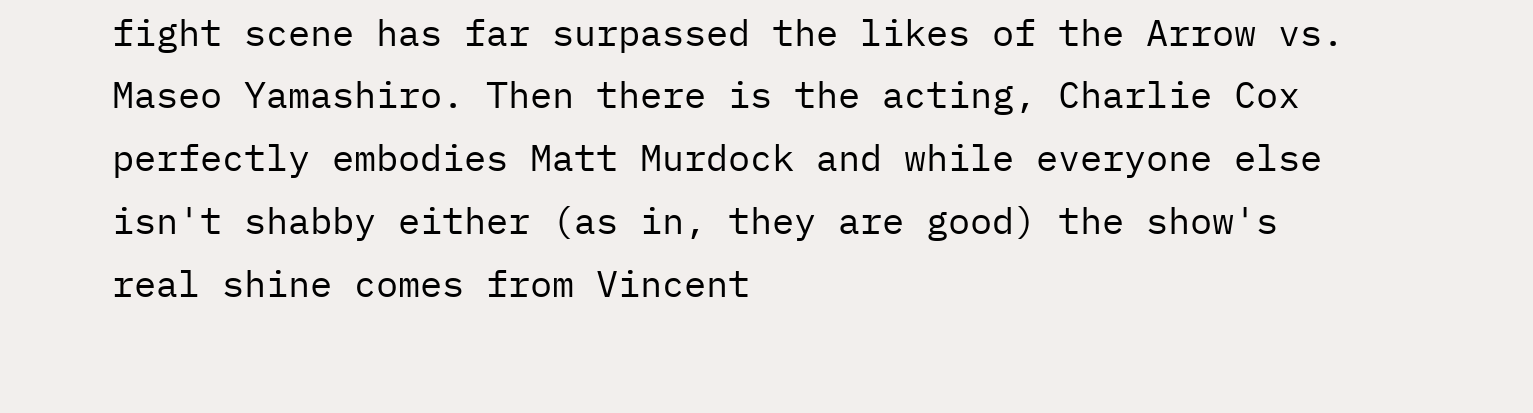fight scene has far surpassed the likes of the Arrow vs. Maseo Yamashiro. Then there is the acting, Charlie Cox perfectly embodies Matt Murdock and while everyone else isn't shabby either (as in, they are good) the show's real shine comes from Vincent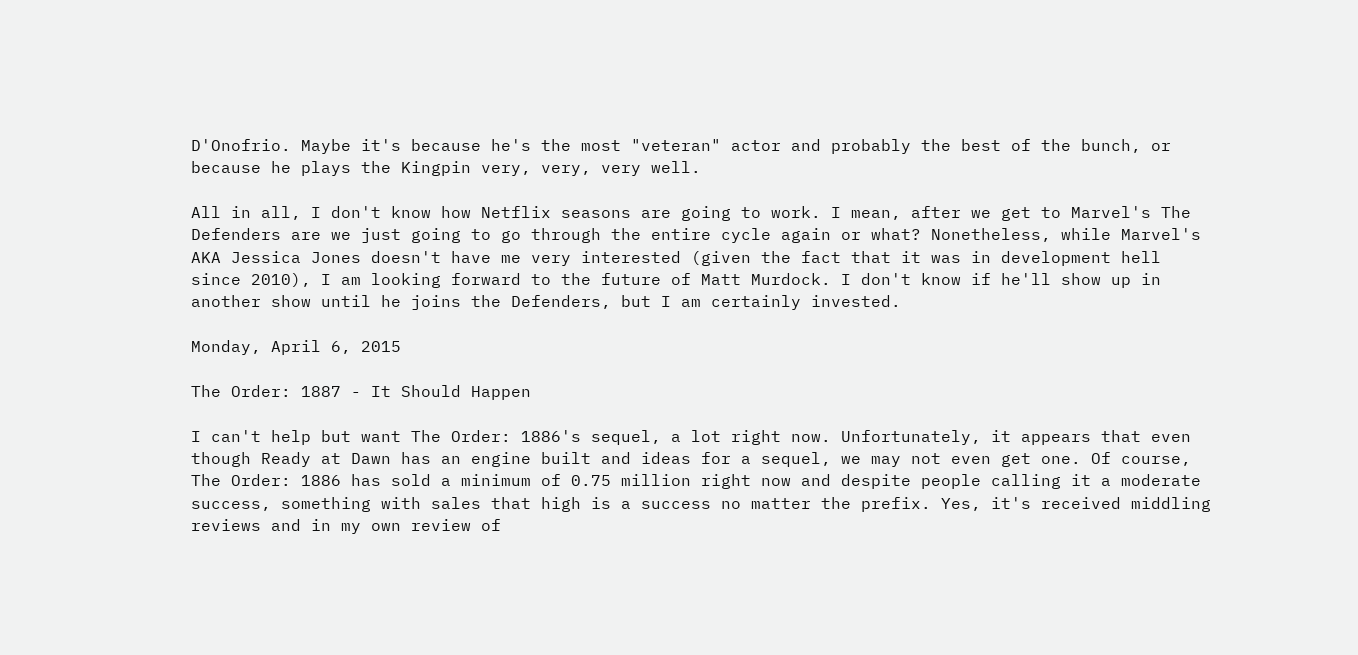D'Onofrio. Maybe it's because he's the most "veteran" actor and probably the best of the bunch, or because he plays the Kingpin very, very, very well.

All in all, I don't know how Netflix seasons are going to work. I mean, after we get to Marvel's The Defenders are we just going to go through the entire cycle again or what? Nonetheless, while Marvel's AKA Jessica Jones doesn't have me very interested (given the fact that it was in development hell since 2010), I am looking forward to the future of Matt Murdock. I don't know if he'll show up in another show until he joins the Defenders, but I am certainly invested.

Monday, April 6, 2015

The Order: 1887 - It Should Happen

I can't help but want The Order: 1886's sequel, a lot right now. Unfortunately, it appears that even though Ready at Dawn has an engine built and ideas for a sequel, we may not even get one. Of course, The Order: 1886 has sold a minimum of 0.75 million right now and despite people calling it a moderate success, something with sales that high is a success no matter the prefix. Yes, it's received middling reviews and in my own review of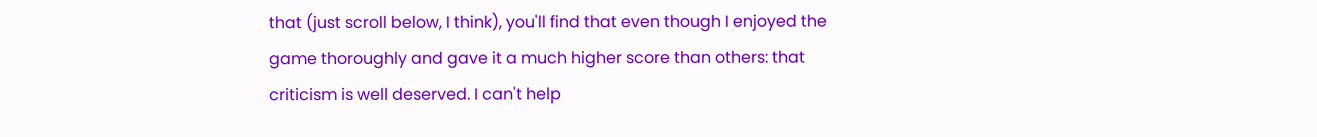that (just scroll below, I think), you'll find that even though I enjoyed the game thoroughly and gave it a much higher score than others: that criticism is well deserved. I can't help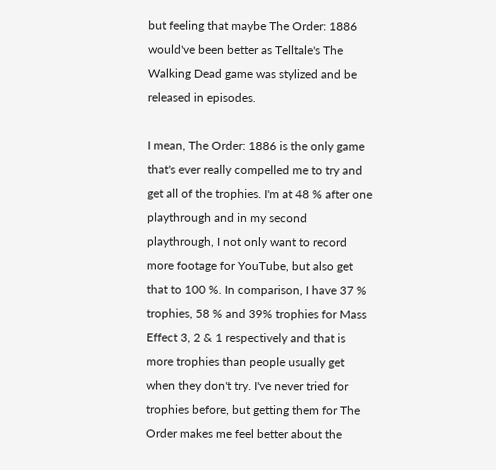but feeling that maybe The Order: 1886 would've been better as Telltale's The Walking Dead game was stylized and be released in episodes.

I mean, The Order: 1886 is the only game that's ever really compelled me to try and get all of the trophies. I'm at 48 % after one playthrough and in my second playthrough, I not only want to record more footage for YouTube, but also get that to 100 %. In comparison, I have 37 % trophies, 58 % and 39% trophies for Mass Effect 3, 2 & 1 respectively and that is more trophies than people usually get when they don't try. I've never tried for trophies before, but getting them for The Order makes me feel better about the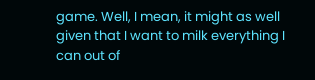game. Well, I mean, it might as well given that I want to milk everything I can out of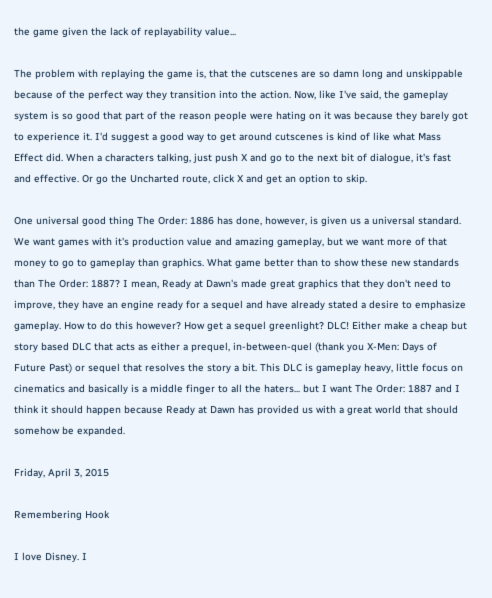the game given the lack of replayability value...

The problem with replaying the game is, that the cutscenes are so damn long and unskippable because of the perfect way they transition into the action. Now, like I've said, the gameplay system is so good that part of the reason people were hating on it was because they barely got to experience it. I'd suggest a good way to get around cutscenes is kind of like what Mass Effect did. When a characters talking, just push X and go to the next bit of dialogue, it's fast and effective. Or go the Uncharted route, click X and get an option to skip.

One universal good thing The Order: 1886 has done, however, is given us a universal standard. We want games with it's production value and amazing gameplay, but we want more of that money to go to gameplay than graphics. What game better than to show these new standards than The Order: 1887? I mean, Ready at Dawn's made great graphics that they don't need to improve, they have an engine ready for a sequel and have already stated a desire to emphasize gameplay. How to do this however? How get a sequel greenlight? DLC! Either make a cheap but story based DLC that acts as either a prequel, in-between-quel (thank you X-Men: Days of Future Past) or sequel that resolves the story a bit. This DLC is gameplay heavy, little focus on cinematics and basically is a middle finger to all the haters... but I want The Order: 1887 and I think it should happen because Ready at Dawn has provided us with a great world that should somehow be expanded.

Friday, April 3, 2015

Remembering Hook

I love Disney. I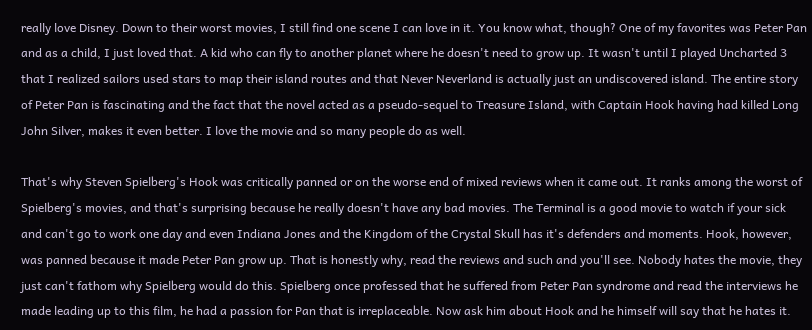really love Disney. Down to their worst movies, I still find one scene I can love in it. You know what, though? One of my favorites was Peter Pan and as a child, I just loved that. A kid who can fly to another planet where he doesn't need to grow up. It wasn't until I played Uncharted 3 that I realized sailors used stars to map their island routes and that Never Neverland is actually just an undiscovered island. The entire story of Peter Pan is fascinating and the fact that the novel acted as a pseudo-sequel to Treasure Island, with Captain Hook having had killed Long John Silver, makes it even better. I love the movie and so many people do as well.

That's why Steven Spielberg's Hook was critically panned or on the worse end of mixed reviews when it came out. It ranks among the worst of Spielberg's movies, and that's surprising because he really doesn't have any bad movies. The Terminal is a good movie to watch if your sick and can't go to work one day and even Indiana Jones and the Kingdom of the Crystal Skull has it's defenders and moments. Hook, however, was panned because it made Peter Pan grow up. That is honestly why, read the reviews and such and you'll see. Nobody hates the movie, they just can't fathom why Spielberg would do this. Spielberg once professed that he suffered from Peter Pan syndrome and read the interviews he made leading up to this film, he had a passion for Pan that is irreplaceable. Now ask him about Hook and he himself will say that he hates it.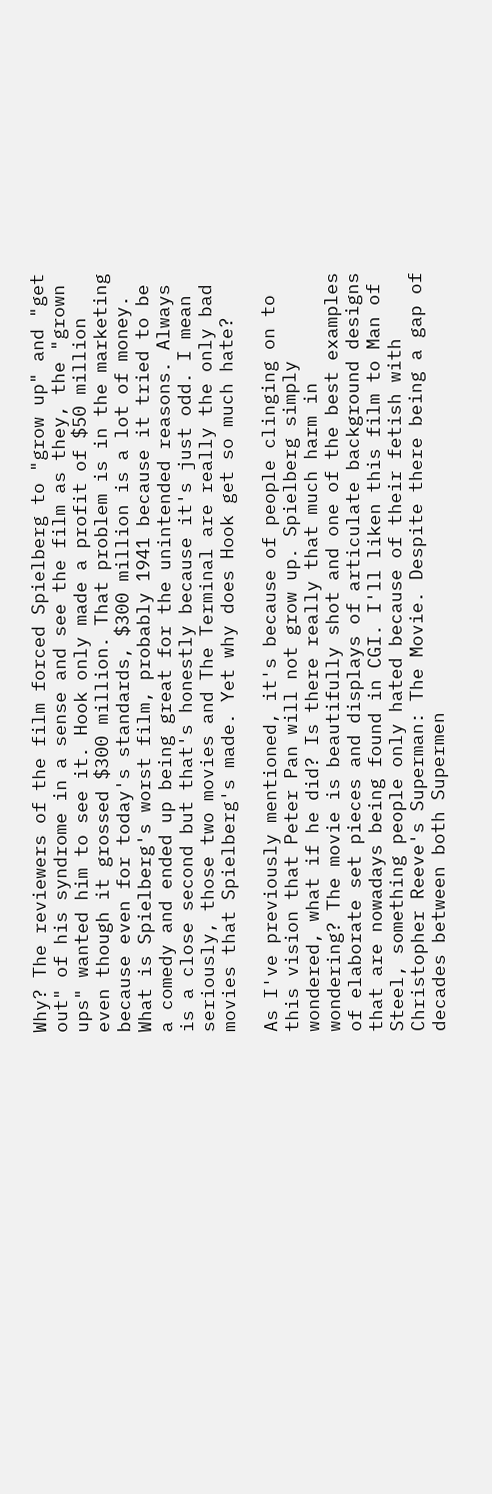Why? The reviewers of the film forced Spielberg to "grow up" and "get out" of his syndrome in a sense and see the film as they, the "grown ups" wanted him to see it. Hook only made a profit of $50 million even though it grossed $300 million. That problem is in the marketing because even for today's standards, $300 million is a lot of money. What is Spielberg's worst film, probably 1941 because it tried to be a comedy and ended up being great for the unintended reasons. Always is a close second but that's honestly because it's just odd. I mean seriously, those two movies and The Terminal are really the only bad movies that Spielberg's made. Yet why does Hook get so much hate?

As I've previously mentioned, it's because of people clinging on to this vision that Peter Pan will not grow up. Spielberg simply wondered, what if he did? Is there really that much harm in wondering? The movie is beautifully shot and one of the best examples of elaborate set pieces and displays of articulate background designs that are nowadays being found in CGI. I'll liken this film to Man of Steel, something people only hated because of their fetish with Christopher Reeve's Superman: The Movie. Despite there being a gap of decades between both Supermen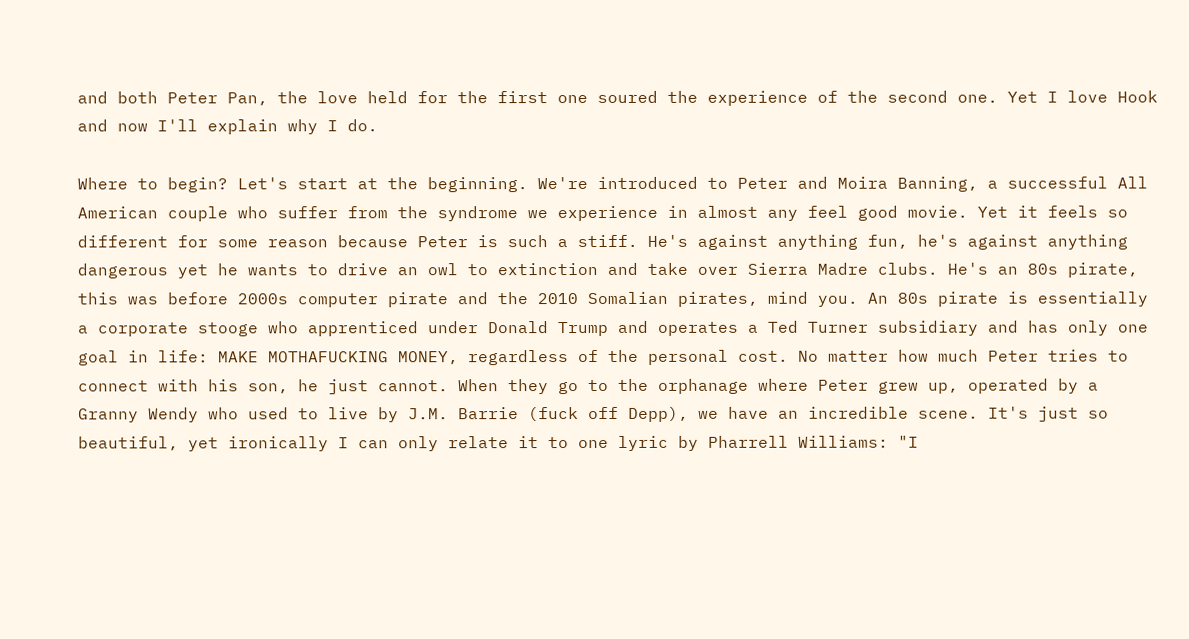and both Peter Pan, the love held for the first one soured the experience of the second one. Yet I love Hook and now I'll explain why I do.

Where to begin? Let's start at the beginning. We're introduced to Peter and Moira Banning, a successful All American couple who suffer from the syndrome we experience in almost any feel good movie. Yet it feels so different for some reason because Peter is such a stiff. He's against anything fun, he's against anything dangerous yet he wants to drive an owl to extinction and take over Sierra Madre clubs. He's an 80s pirate, this was before 2000s computer pirate and the 2010 Somalian pirates, mind you. An 80s pirate is essentially a corporate stooge who apprenticed under Donald Trump and operates a Ted Turner subsidiary and has only one goal in life: MAKE MOTHAFUCKING MONEY, regardless of the personal cost. No matter how much Peter tries to connect with his son, he just cannot. When they go to the orphanage where Peter grew up, operated by a Granny Wendy who used to live by J.M. Barrie (fuck off Depp), we have an incredible scene. It's just so beautiful, yet ironically I can only relate it to one lyric by Pharrell Williams: "I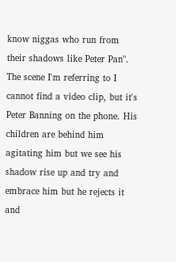know niggas who run from their shadows like Peter Pan". The scene I'm referring to I cannot find a video clip, but it's Peter Banning on the phone. His children are behind him agitating him but we see his shadow rise up and try and embrace him but he rejects it and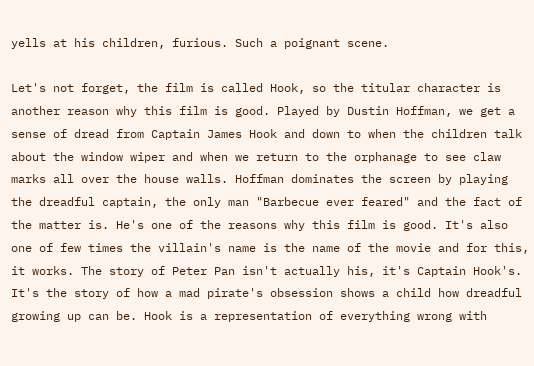yells at his children, furious. Such a poignant scene.

Let's not forget, the film is called Hook, so the titular character is another reason why this film is good. Played by Dustin Hoffman, we get a sense of dread from Captain James Hook and down to when the children talk about the window wiper and when we return to the orphanage to see claw marks all over the house walls. Hoffman dominates the screen by playing the dreadful captain, the only man "Barbecue ever feared" and the fact of the matter is. He's one of the reasons why this film is good. It's also one of few times the villain's name is the name of the movie and for this, it works. The story of Peter Pan isn't actually his, it's Captain Hook's. It's the story of how a mad pirate's obsession shows a child how dreadful growing up can be. Hook is a representation of everything wrong with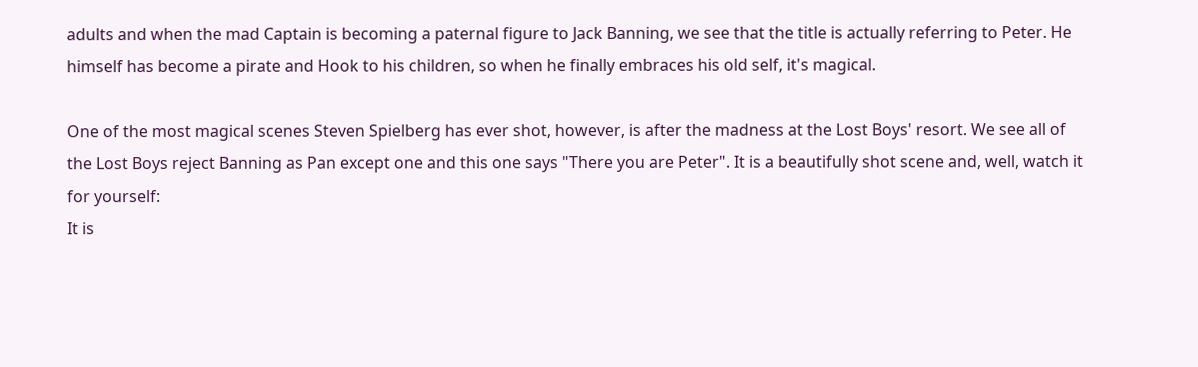adults and when the mad Captain is becoming a paternal figure to Jack Banning, we see that the title is actually referring to Peter. He himself has become a pirate and Hook to his children, so when he finally embraces his old self, it's magical.

One of the most magical scenes Steven Spielberg has ever shot, however, is after the madness at the Lost Boys' resort. We see all of the Lost Boys reject Banning as Pan except one and this one says "There you are Peter". It is a beautifully shot scene and, well, watch it for yourself:
It is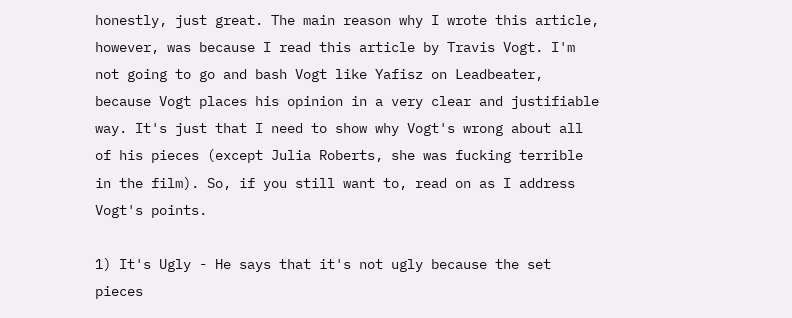honestly, just great. The main reason why I wrote this article, however, was because I read this article by Travis Vogt. I'm not going to go and bash Vogt like Yafisz on Leadbeater, because Vogt places his opinion in a very clear and justifiable way. It's just that I need to show why Vogt's wrong about all of his pieces (except Julia Roberts, she was fucking terrible in the film). So, if you still want to, read on as I address Vogt's points.

1) It's Ugly - He says that it's not ugly because the set pieces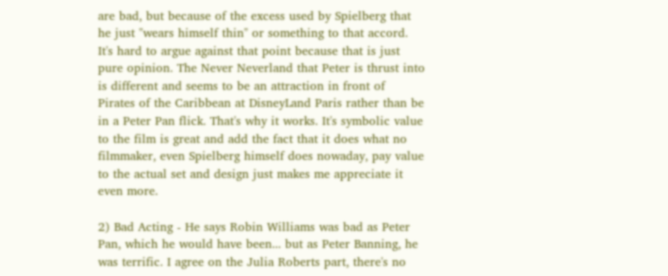are bad, but because of the excess used by Spielberg that he just "wears himself thin" or something to that accord. It's hard to argue against that point because that is just pure opinion. The Never Neverland that Peter is thrust into is different and seems to be an attraction in front of Pirates of the Caribbean at DisneyLand Paris rather than be in a Peter Pan flick. That's why it works. It's symbolic value to the film is great and add the fact that it does what no filmmaker, even Spielberg himself does nowaday, pay value to the actual set and design just makes me appreciate it even more.

2) Bad Acting - He says Robin Williams was bad as Peter Pan, which he would have been... but as Peter Banning, he was terrific. I agree on the Julia Roberts part, there's no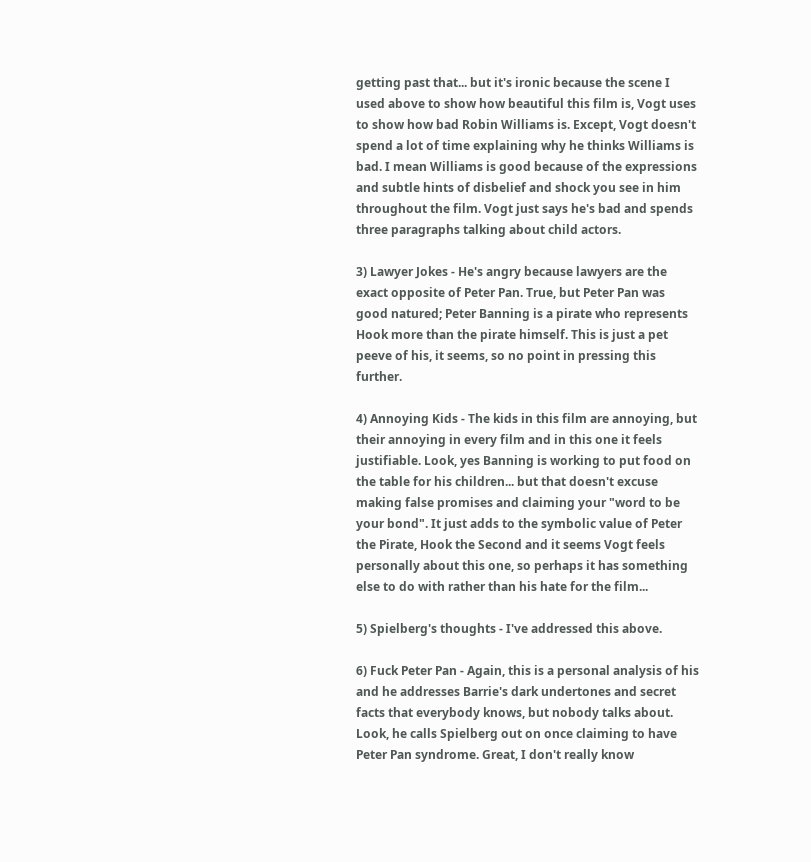getting past that... but it's ironic because the scene I used above to show how beautiful this film is, Vogt uses to show how bad Robin Williams is. Except, Vogt doesn't spend a lot of time explaining why he thinks Williams is bad. I mean Williams is good because of the expressions and subtle hints of disbelief and shock you see in him throughout the film. Vogt just says he's bad and spends three paragraphs talking about child actors.

3) Lawyer Jokes - He's angry because lawyers are the exact opposite of Peter Pan. True, but Peter Pan was good natured; Peter Banning is a pirate who represents Hook more than the pirate himself. This is just a pet peeve of his, it seems, so no point in pressing this further.

4) Annoying Kids - The kids in this film are annoying, but their annoying in every film and in this one it feels justifiable. Look, yes Banning is working to put food on the table for his children... but that doesn't excuse making false promises and claiming your "word to be your bond". It just adds to the symbolic value of Peter the Pirate, Hook the Second and it seems Vogt feels personally about this one, so perhaps it has something else to do with rather than his hate for the film...

5) Spielberg's thoughts - I've addressed this above.

6) Fuck Peter Pan - Again, this is a personal analysis of his and he addresses Barrie's dark undertones and secret facts that everybody knows, but nobody talks about. Look, he calls Spielberg out on once claiming to have Peter Pan syndrome. Great, I don't really know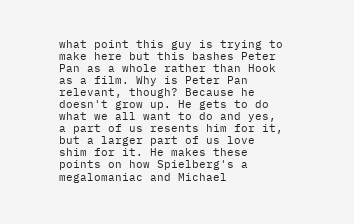what point this guy is trying to make here but this bashes Peter Pan as a whole rather than Hook as a film. Why is Peter Pan relevant, though? Because he doesn't grow up. He gets to do what we all want to do and yes, a part of us resents him for it, but a larger part of us love shim for it. He makes these points on how Spielberg's a megalomaniac and Michael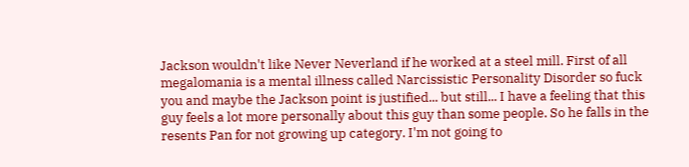Jackson wouldn't like Never Neverland if he worked at a steel mill. First of all megalomania is a mental illness called Narcissistic Personality Disorder so fuck you and maybe the Jackson point is justified... but still... I have a feeling that this guy feels a lot more personally about this guy than some people. So he falls in the resents Pan for not growing up category. I'm not going to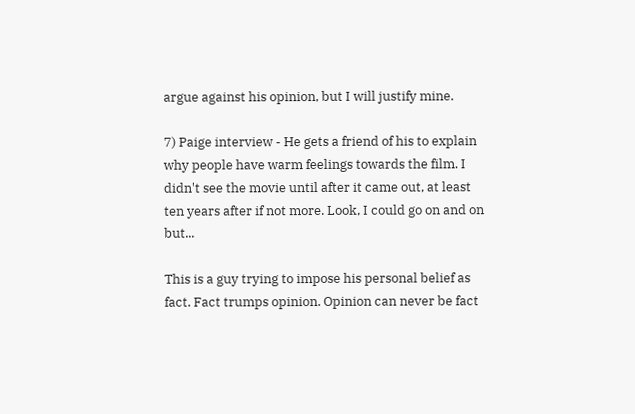argue against his opinion, but I will justify mine.

7) Paige interview - He gets a friend of his to explain why people have warm feelings towards the film. I didn't see the movie until after it came out, at least ten years after if not more. Look, I could go on and on but...

This is a guy trying to impose his personal belief as fact. Fact trumps opinion. Opinion can never be fact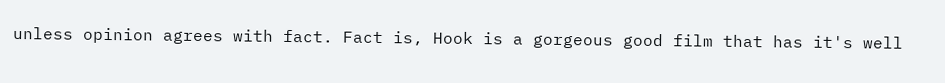unless opinion agrees with fact. Fact is, Hook is a gorgeous good film that has it's well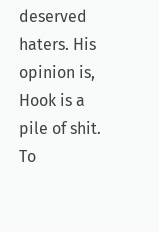deserved haters. His opinion is, Hook is a pile of shit. To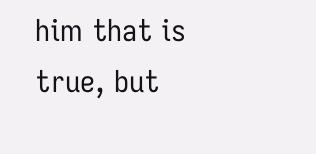him that is true, but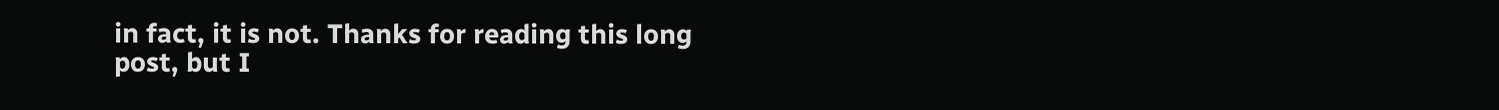in fact, it is not. Thanks for reading this long post, but I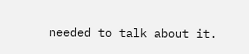needed to talk about it.